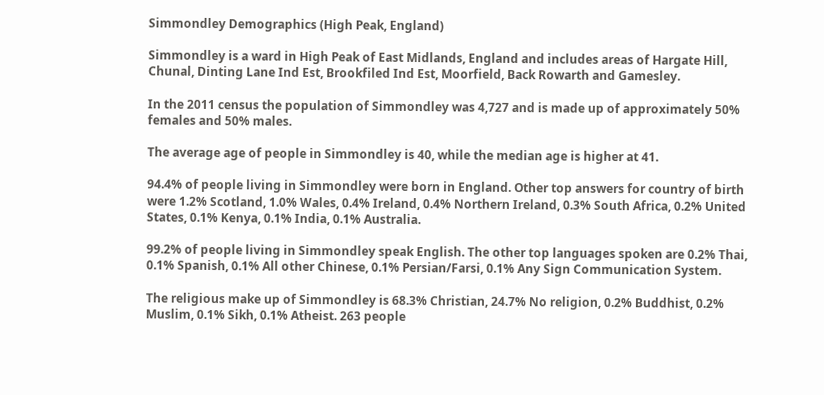Simmondley Demographics (High Peak, England)

Simmondley is a ward in High Peak of East Midlands, England and includes areas of Hargate Hill, Chunal, Dinting Lane Ind Est, Brookfiled Ind Est, Moorfield, Back Rowarth and Gamesley.

In the 2011 census the population of Simmondley was 4,727 and is made up of approximately 50% females and 50% males.

The average age of people in Simmondley is 40, while the median age is higher at 41.

94.4% of people living in Simmondley were born in England. Other top answers for country of birth were 1.2% Scotland, 1.0% Wales, 0.4% Ireland, 0.4% Northern Ireland, 0.3% South Africa, 0.2% United States, 0.1% Kenya, 0.1% India, 0.1% Australia.

99.2% of people living in Simmondley speak English. The other top languages spoken are 0.2% Thai, 0.1% Spanish, 0.1% All other Chinese, 0.1% Persian/Farsi, 0.1% Any Sign Communication System.

The religious make up of Simmondley is 68.3% Christian, 24.7% No religion, 0.2% Buddhist, 0.2% Muslim, 0.1% Sikh, 0.1% Atheist. 263 people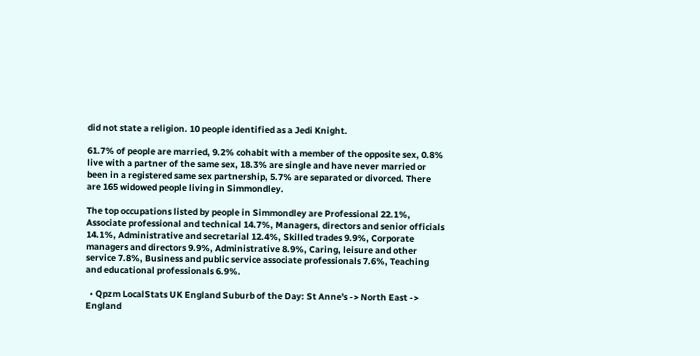did not state a religion. 10 people identified as a Jedi Knight.

61.7% of people are married, 9.2% cohabit with a member of the opposite sex, 0.8% live with a partner of the same sex, 18.3% are single and have never married or been in a registered same sex partnership, 5.7% are separated or divorced. There are 165 widowed people living in Simmondley.

The top occupations listed by people in Simmondley are Professional 22.1%, Associate professional and technical 14.7%, Managers, directors and senior officials 14.1%, Administrative and secretarial 12.4%, Skilled trades 9.9%, Corporate managers and directors 9.9%, Administrative 8.9%, Caring, leisure and other service 7.8%, Business and public service associate professionals 7.6%, Teaching and educational professionals 6.9%.

  • Qpzm LocalStats UK England Suburb of the Day: St Anne's -> North East -> England